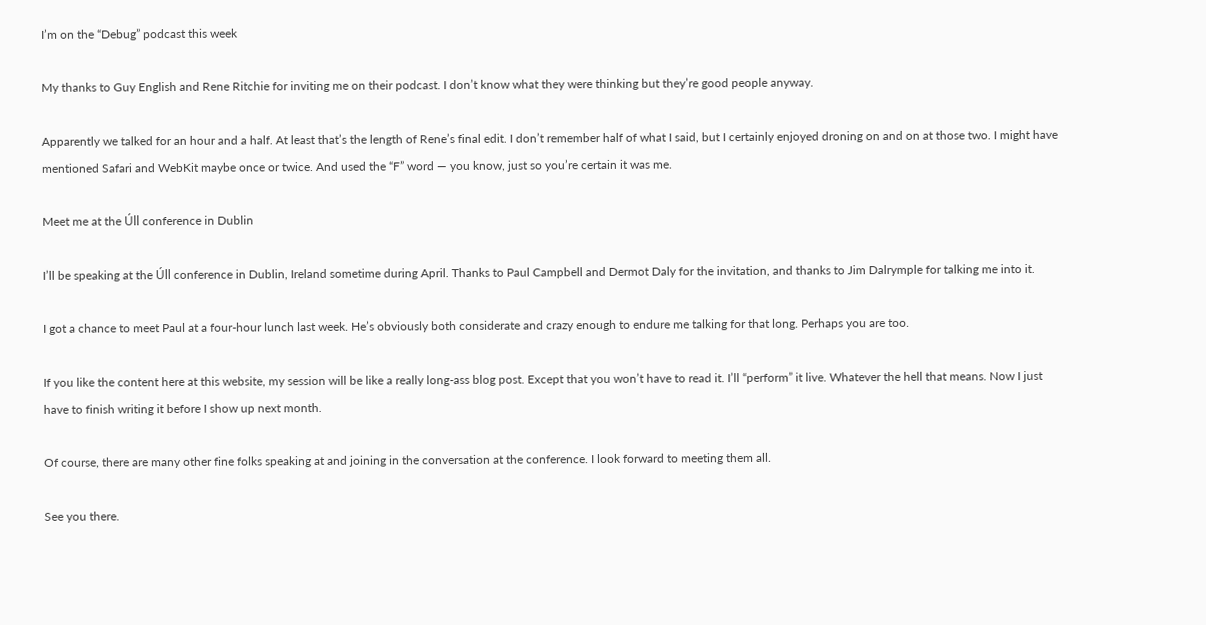I’m on the “Debug” podcast this week

My thanks to Guy English and Rene Ritchie for inviting me on their podcast. I don’t know what they were thinking but they’re good people anyway.

Apparently we talked for an hour and a half. At least that’s the length of Rene’s final edit. I don’t remember half of what I said, but I certainly enjoyed droning on and on at those two. I might have mentioned Safari and WebKit maybe once or twice. And used the “F” word — you know, just so you’re certain it was me.

Meet me at the Úll conference in Dublin

I’ll be speaking at the Úll conference in Dublin, Ireland sometime during April. Thanks to Paul Campbell and Dermot Daly for the invitation, and thanks to Jim Dalrymple for talking me into it.

I got a chance to meet Paul at a four-hour lunch last week. He’s obviously both considerate and crazy enough to endure me talking for that long. Perhaps you are too.

If you like the content here at this website, my session will be like a really long-ass blog post. Except that you won’t have to read it. I’ll “perform” it live. Whatever the hell that means. Now I just have to finish writing it before I show up next month.

Of course, there are many other fine folks speaking at and joining in the conversation at the conference. I look forward to meeting them all.

See you there.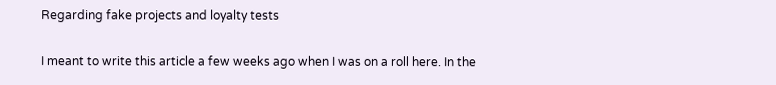Regarding fake projects and loyalty tests

I meant to write this article a few weeks ago when I was on a roll here. In the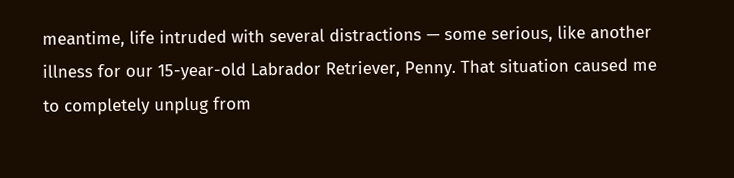meantime, life intruded with several distractions — some serious, like another illness for our 15-year-old Labrador Retriever, Penny. That situation caused me to completely unplug from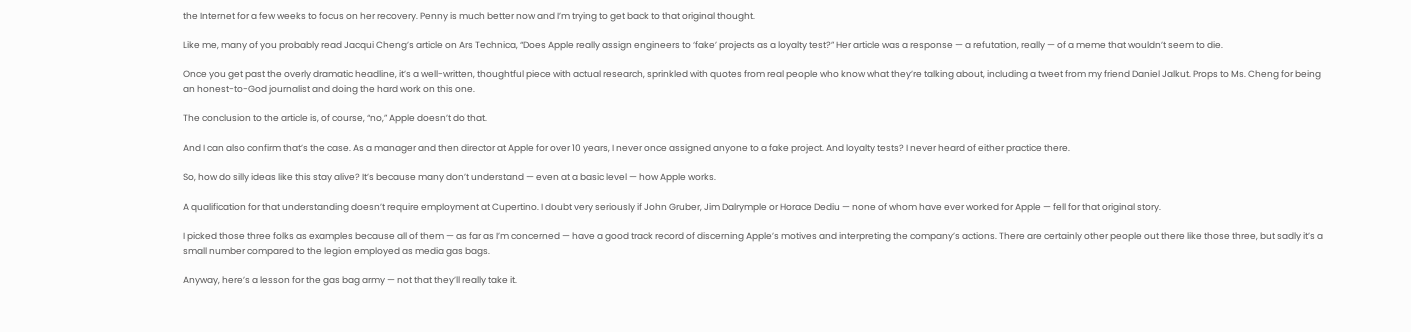the Internet for a few weeks to focus on her recovery. Penny is much better now and I’m trying to get back to that original thought.

Like me, many of you probably read Jacqui Cheng’s article on Ars Technica, “Does Apple really assign engineers to ‘fake’ projects as a loyalty test?” Her article was a response — a refutation, really — of a meme that wouldn’t seem to die.

Once you get past the overly dramatic headline, it’s a well-written, thoughtful piece with actual research, sprinkled with quotes from real people who know what they’re talking about, including a tweet from my friend Daniel Jalkut. Props to Ms. Cheng for being an honest-to-God journalist and doing the hard work on this one.

The conclusion to the article is, of course, “no,” Apple doesn’t do that.

And I can also confirm that’s the case. As a manager and then director at Apple for over 10 years, I never once assigned anyone to a fake project. And loyalty tests? I never heard of either practice there.

So, how do silly ideas like this stay alive? It’s because many don’t understand — even at a basic level — how Apple works.

A qualification for that understanding doesn’t require employment at Cupertino. I doubt very seriously if John Gruber, Jim Dalrymple or Horace Dediu — none of whom have ever worked for Apple — fell for that original story.

I picked those three folks as examples because all of them — as far as I’m concerned — have a good track record of discerning Apple’s motives and interpreting the company’s actions. There are certainly other people out there like those three, but sadly it’s a small number compared to the legion employed as media gas bags.

Anyway, here’s a lesson for the gas bag army — not that they’ll really take it.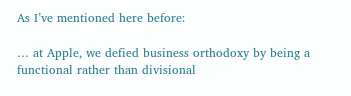As I’ve mentioned here before:

… at Apple, we defied business orthodoxy by being a functional rather than divisional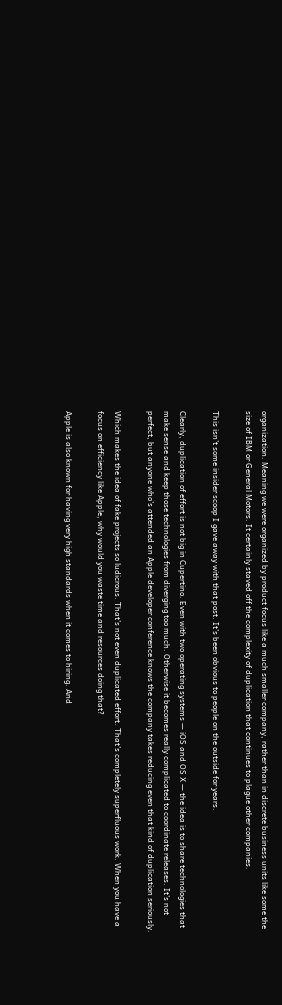organization. Meaning we were organized by product focus like a much smaller company, rather than in discrete business units like some the size of IBM or General Motors. It certainly staved off the complexity of duplication that continues to plague other companies.

This isn’t some insider scoop I gave away with that post. It’s been obvious to people on the outside for years.

Clearly, duplication of effort is not big in Cupertino. Even with two operating systems — iOS and OS X — the idea is to share technologies that make sense and keep those technologies from diverging too much. Otherwise it becomes really complicated to coordinate releases. It’s not perfect, but anyone who’s attended an Apple developer conference knows the company takes reducing even that kind of duplication seriously.

Which makes the idea of fake projects so ludicrous. That’s not even duplicated effort. That’s completely superfluous work. When you have a focus on efficiency like Apple, why would you waste time and resources doing that?

Apple is also known for having very high standards when it comes to hiring. And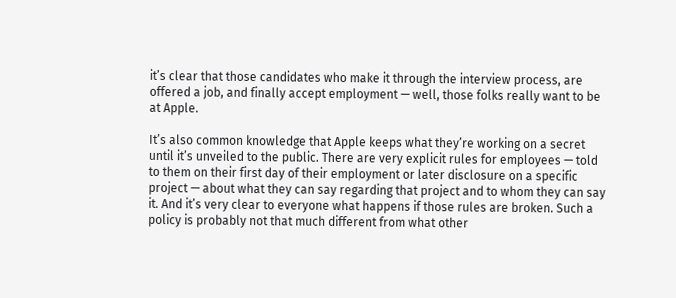it’s clear that those candidates who make it through the interview process, are offered a job, and finally accept employment — well, those folks really want to be at Apple.

It’s also common knowledge that Apple keeps what they’re working on a secret until it’s unveiled to the public. There are very explicit rules for employees — told to them on their first day of their employment or later disclosure on a specific project — about what they can say regarding that project and to whom they can say it. And it’s very clear to everyone what happens if those rules are broken. Such a policy is probably not that much different from what other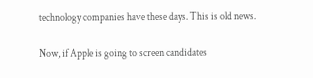technology companies have these days. This is old news.

Now, if Apple is going to screen candidates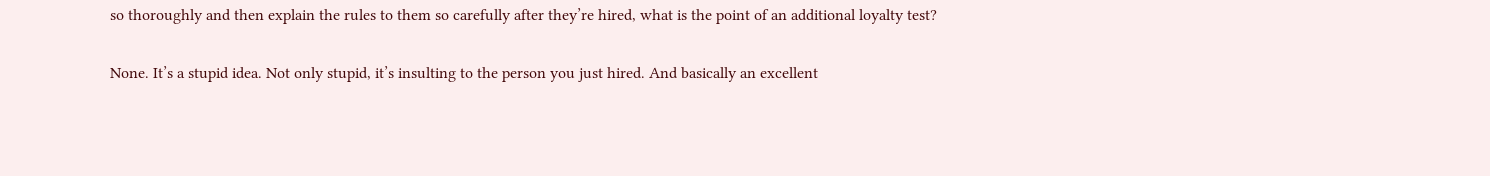so thoroughly and then explain the rules to them so carefully after they’re hired, what is the point of an additional loyalty test?

None. It’s a stupid idea. Not only stupid, it’s insulting to the person you just hired. And basically an excellent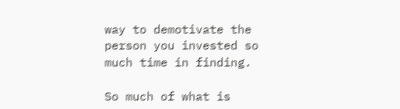way to demotivate the person you invested so much time in finding.

So much of what is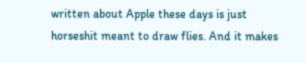written about Apple these days is just horseshit meant to draw flies. And it makes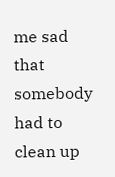me sad that somebody had to clean up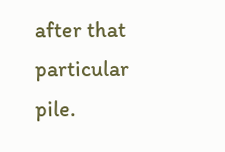after that particular pile.